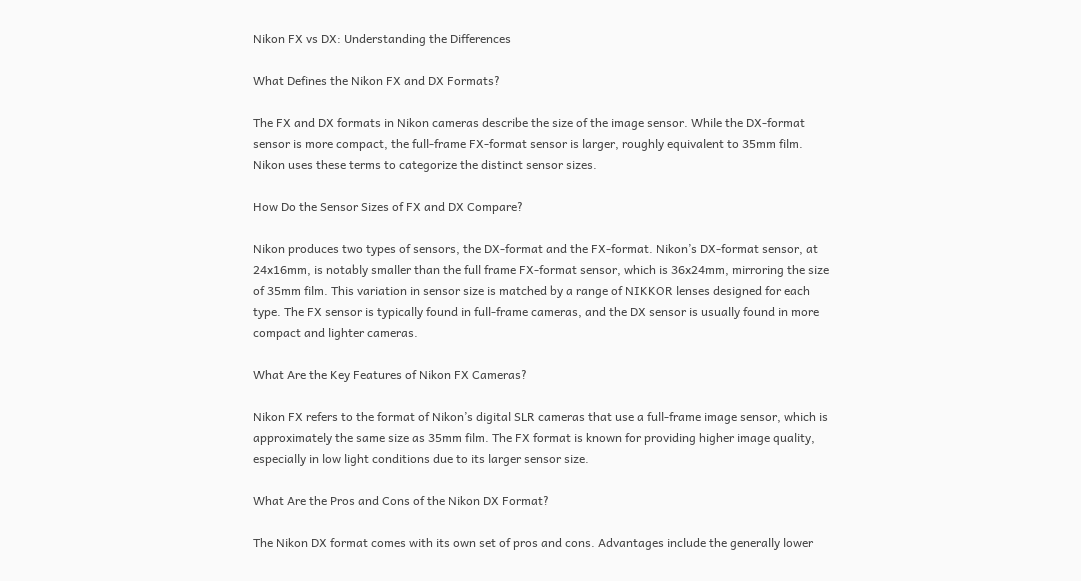Nikon FX vs DX: Understanding the Differences

What Defines the Nikon FX and DX Formats?

The FX and DX formats in Nikon cameras describe the size of the image sensor. While the DX-format sensor is more compact, the full-frame FX-format sensor is larger, roughly equivalent to 35mm film. Nikon uses these terms to categorize the distinct sensor sizes.

How Do the Sensor Sizes of FX and DX Compare?

Nikon produces two types of sensors, the DX-format and the FX-format. Nikon’s DX-format sensor, at 24x16mm, is notably smaller than the full frame FX-format sensor, which is 36x24mm, mirroring the size of 35mm film. This variation in sensor size is matched by a range of NIKKOR lenses designed for each type. The FX sensor is typically found in full-frame cameras, and the DX sensor is usually found in more compact and lighter cameras.

What Are the Key Features of Nikon FX Cameras?

Nikon FX refers to the format of Nikon’s digital SLR cameras that use a full-frame image sensor, which is approximately the same size as 35mm film. The FX format is known for providing higher image quality, especially in low light conditions due to its larger sensor size.

What Are the Pros and Cons of the Nikon DX Format?

The Nikon DX format comes with its own set of pros and cons. Advantages include the generally lower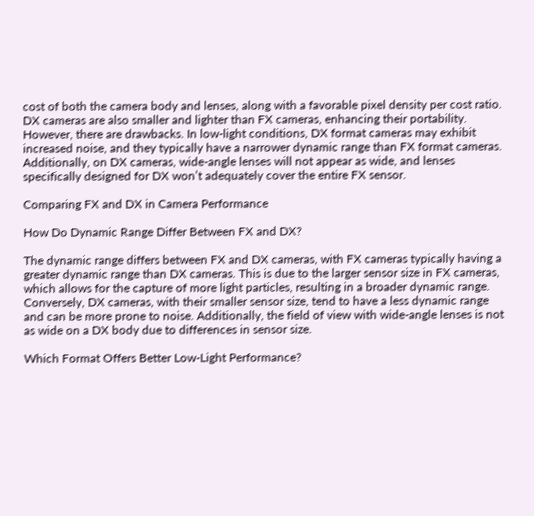cost of both the camera body and lenses, along with a favorable pixel density per cost ratio. DX cameras are also smaller and lighter than FX cameras, enhancing their portability. However, there are drawbacks. In low-light conditions, DX format cameras may exhibit increased noise, and they typically have a narrower dynamic range than FX format cameras. Additionally, on DX cameras, wide-angle lenses will not appear as wide, and lenses specifically designed for DX won’t adequately cover the entire FX sensor.

Comparing FX and DX in Camera Performance

How Do Dynamic Range Differ Between FX and DX?

The dynamic range differs between FX and DX cameras, with FX cameras typically having a greater dynamic range than DX cameras. This is due to the larger sensor size in FX cameras, which allows for the capture of more light particles, resulting in a broader dynamic range. Conversely, DX cameras, with their smaller sensor size, tend to have a less dynamic range and can be more prone to noise. Additionally, the field of view with wide-angle lenses is not as wide on a DX body due to differences in sensor size.

Which Format Offers Better Low-Light Performance?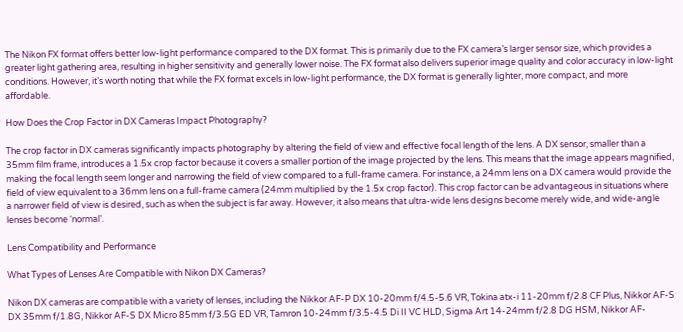The Nikon FX format offers better low-light performance compared to the DX format. This is primarily due to the FX camera’s larger sensor size, which provides a greater light gathering area, resulting in higher sensitivity and generally lower noise. The FX format also delivers superior image quality and color accuracy in low-light conditions. However, it’s worth noting that while the FX format excels in low-light performance, the DX format is generally lighter, more compact, and more affordable.

How Does the Crop Factor in DX Cameras Impact Photography?

The crop factor in DX cameras significantly impacts photography by altering the field of view and effective focal length of the lens. A DX sensor, smaller than a 35mm film frame, introduces a 1.5x crop factor because it covers a smaller portion of the image projected by the lens. This means that the image appears magnified, making the focal length seem longer and narrowing the field of view compared to a full-frame camera. For instance, a 24mm lens on a DX camera would provide the field of view equivalent to a 36mm lens on a full-frame camera (24mm multiplied by the 1.5x crop factor). This crop factor can be advantageous in situations where a narrower field of view is desired, such as when the subject is far away. However, it also means that ultra-wide lens designs become merely wide, and wide-angle lenses become ‘normal’.

Lens Compatibility and Performance

What Types of Lenses Are Compatible with Nikon DX Cameras?

Nikon DX cameras are compatible with a variety of lenses, including the Nikkor AF-P DX 10-20mm f/4.5-5.6 VR, Tokina atx-i 11-20mm f/2.8 CF Plus, Nikkor AF-S DX 35mm f/1.8G, Nikkor AF-S DX Micro 85mm f/3.5G ED VR, Tamron 10-24mm f/3.5-4.5 Di II VC HLD, Sigma Art 14-24mm f/2.8 DG HSM, Nikkor AF-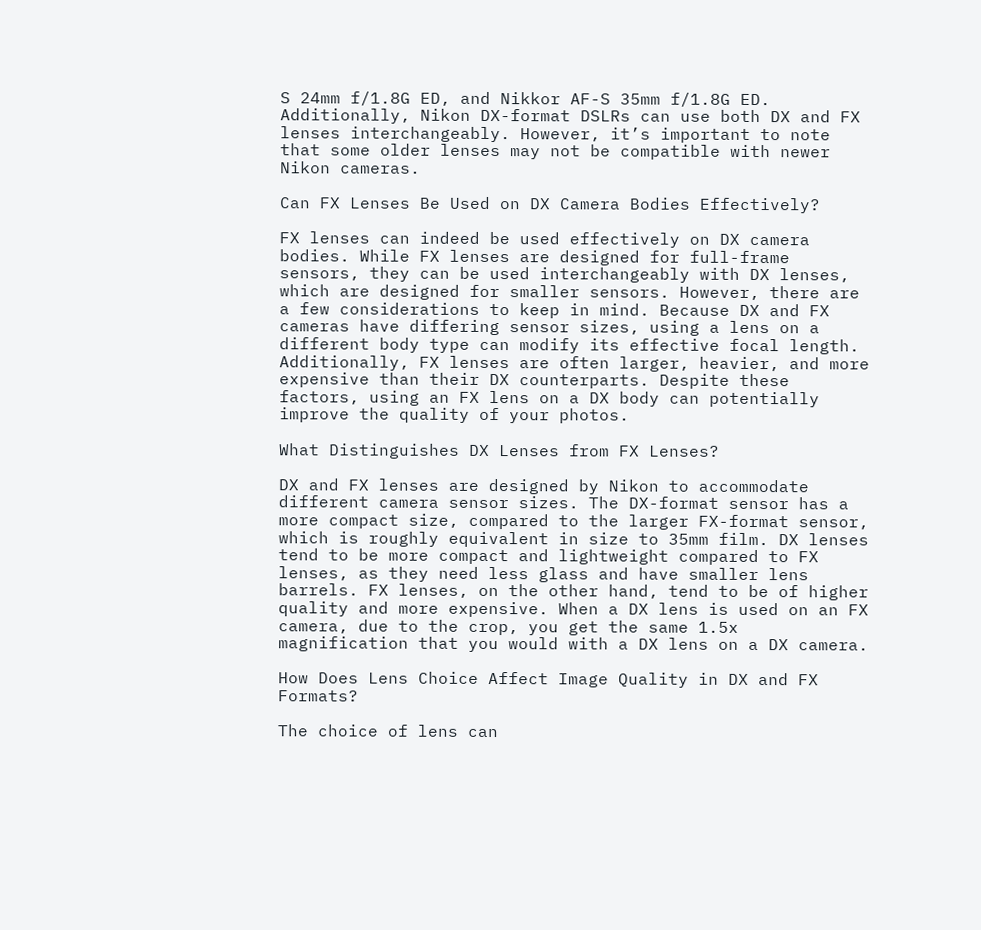S 24mm f/1.8G ED, and Nikkor AF-S 35mm f/1.8G ED. Additionally, Nikon DX-format DSLRs can use both DX and FX lenses interchangeably. However, it’s important to note that some older lenses may not be compatible with newer Nikon cameras.

Can FX Lenses Be Used on DX Camera Bodies Effectively?

FX lenses can indeed be used effectively on DX camera bodies. While FX lenses are designed for full-frame sensors, they can be used interchangeably with DX lenses, which are designed for smaller sensors. However, there are a few considerations to keep in mind. Because DX and FX cameras have differing sensor sizes, using a lens on a different body type can modify its effective focal length. Additionally, FX lenses are often larger, heavier, and more expensive than their DX counterparts. Despite these factors, using an FX lens on a DX body can potentially improve the quality of your photos.

What Distinguishes DX Lenses from FX Lenses?

DX and FX lenses are designed by Nikon to accommodate different camera sensor sizes. The DX-format sensor has a more compact size, compared to the larger FX-format sensor, which is roughly equivalent in size to 35mm film. DX lenses tend to be more compact and lightweight compared to FX lenses, as they need less glass and have smaller lens barrels. FX lenses, on the other hand, tend to be of higher quality and more expensive. When a DX lens is used on an FX camera, due to the crop, you get the same 1.5x magnification that you would with a DX lens on a DX camera.

How Does Lens Choice Affect Image Quality in DX and FX Formats?

The choice of lens can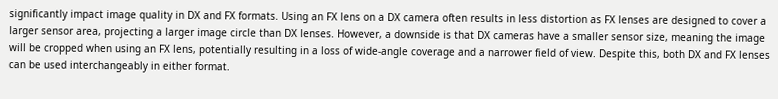significantly impact image quality in DX and FX formats. Using an FX lens on a DX camera often results in less distortion as FX lenses are designed to cover a larger sensor area, projecting a larger image circle than DX lenses. However, a downside is that DX cameras have a smaller sensor size, meaning the image will be cropped when using an FX lens, potentially resulting in a loss of wide-angle coverage and a narrower field of view. Despite this, both DX and FX lenses can be used interchangeably in either format.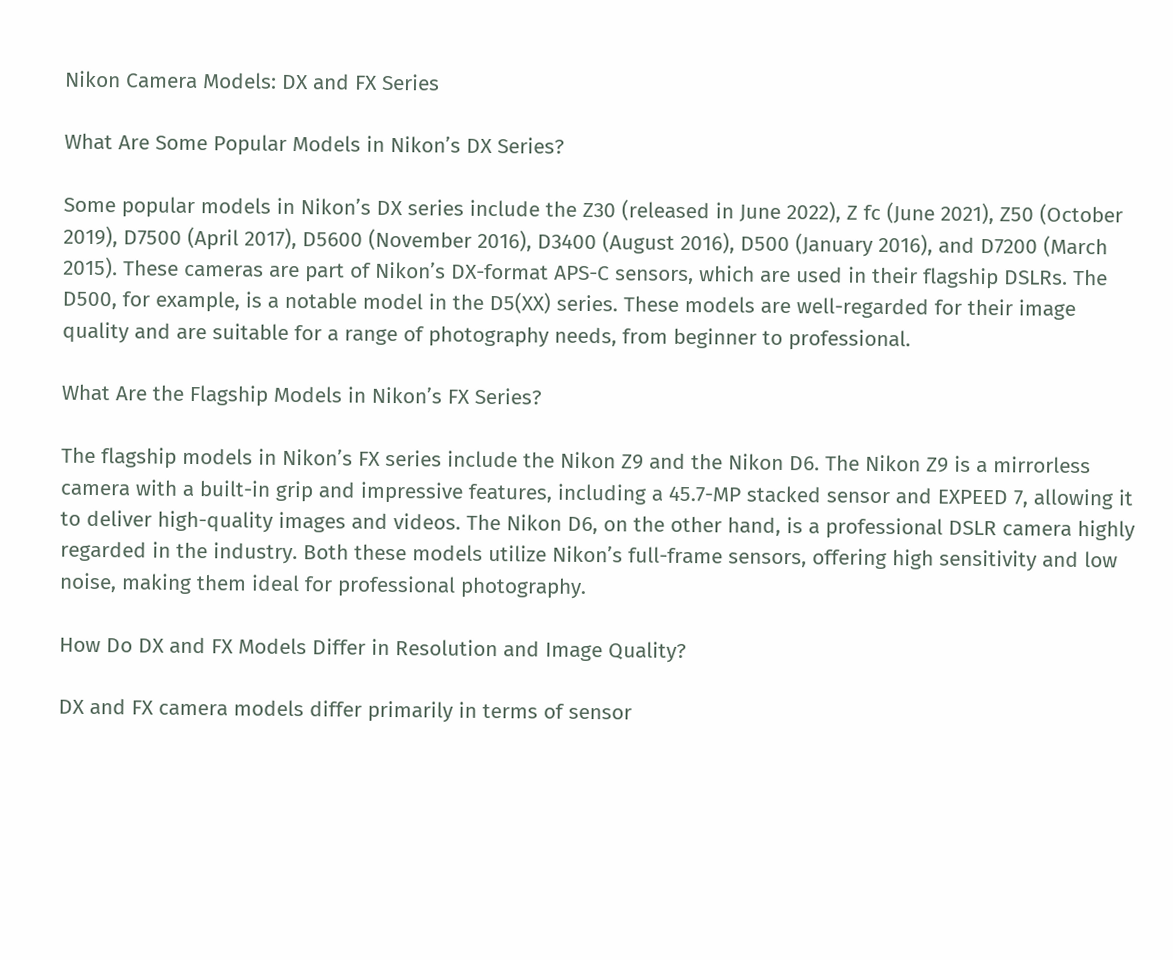Nikon Camera Models: DX and FX Series

What Are Some Popular Models in Nikon’s DX Series?

Some popular models in Nikon’s DX series include the Z30 (released in June 2022), Z fc (June 2021), Z50 (October 2019), D7500 (April 2017), D5600 (November 2016), D3400 (August 2016), D500 (January 2016), and D7200 (March 2015). These cameras are part of Nikon’s DX-format APS-C sensors, which are used in their flagship DSLRs. The D500, for example, is a notable model in the D5(XX) series. These models are well-regarded for their image quality and are suitable for a range of photography needs, from beginner to professional.

What Are the Flagship Models in Nikon’s FX Series?

The flagship models in Nikon’s FX series include the Nikon Z9 and the Nikon D6. The Nikon Z9 is a mirrorless camera with a built-in grip and impressive features, including a 45.7-MP stacked sensor and EXPEED 7, allowing it to deliver high-quality images and videos. The Nikon D6, on the other hand, is a professional DSLR camera highly regarded in the industry. Both these models utilize Nikon’s full-frame sensors, offering high sensitivity and low noise, making them ideal for professional photography.

How Do DX and FX Models Differ in Resolution and Image Quality?

DX and FX camera models differ primarily in terms of sensor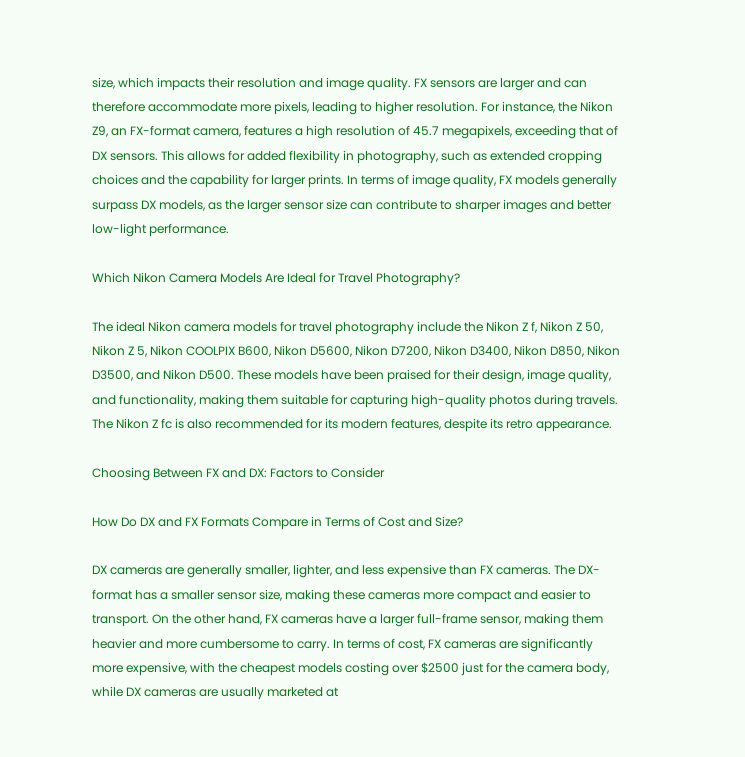size, which impacts their resolution and image quality. FX sensors are larger and can therefore accommodate more pixels, leading to higher resolution. For instance, the Nikon Z9, an FX-format camera, features a high resolution of 45.7 megapixels, exceeding that of DX sensors. This allows for added flexibility in photography, such as extended cropping choices and the capability for larger prints. In terms of image quality, FX models generally surpass DX models, as the larger sensor size can contribute to sharper images and better low-light performance.

Which Nikon Camera Models Are Ideal for Travel Photography?

The ideal Nikon camera models for travel photography include the Nikon Z f, Nikon Z 50, Nikon Z 5, Nikon COOLPIX B600, Nikon D5600, Nikon D7200, Nikon D3400, Nikon D850, Nikon D3500, and Nikon D500. These models have been praised for their design, image quality, and functionality, making them suitable for capturing high-quality photos during travels. The Nikon Z fc is also recommended for its modern features, despite its retro appearance.

Choosing Between FX and DX: Factors to Consider

How Do DX and FX Formats Compare in Terms of Cost and Size?

DX cameras are generally smaller, lighter, and less expensive than FX cameras. The DX-format has a smaller sensor size, making these cameras more compact and easier to transport. On the other hand, FX cameras have a larger full-frame sensor, making them heavier and more cumbersome to carry. In terms of cost, FX cameras are significantly more expensive, with the cheapest models costing over $2500 just for the camera body, while DX cameras are usually marketed at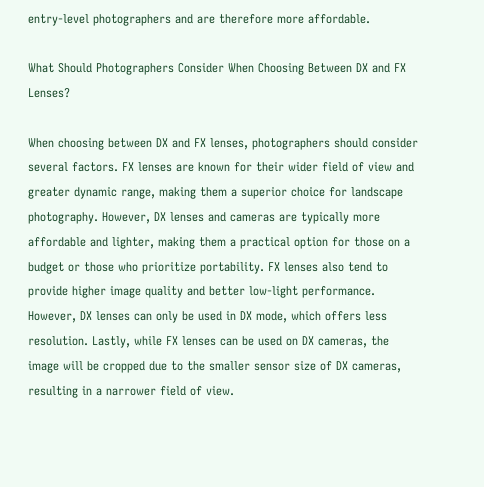entry-level photographers and are therefore more affordable.

What Should Photographers Consider When Choosing Between DX and FX Lenses?

When choosing between DX and FX lenses, photographers should consider several factors. FX lenses are known for their wider field of view and greater dynamic range, making them a superior choice for landscape photography. However, DX lenses and cameras are typically more affordable and lighter, making them a practical option for those on a budget or those who prioritize portability. FX lenses also tend to provide higher image quality and better low-light performance. However, DX lenses can only be used in DX mode, which offers less resolution. Lastly, while FX lenses can be used on DX cameras, the image will be cropped due to the smaller sensor size of DX cameras, resulting in a narrower field of view.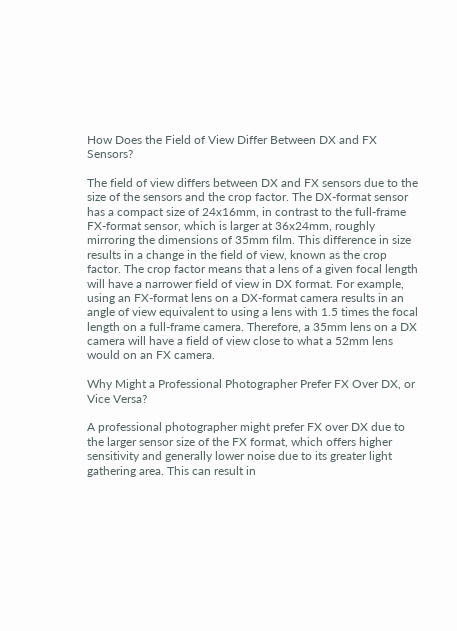How Does the Field of View Differ Between DX and FX Sensors?

The field of view differs between DX and FX sensors due to the size of the sensors and the crop factor. The DX-format sensor has a compact size of 24x16mm, in contrast to the full-frame FX-format sensor, which is larger at 36x24mm, roughly mirroring the dimensions of 35mm film. This difference in size results in a change in the field of view, known as the crop factor. The crop factor means that a lens of a given focal length will have a narrower field of view in DX format. For example, using an FX-format lens on a DX-format camera results in an angle of view equivalent to using a lens with 1.5 times the focal length on a full-frame camera. Therefore, a 35mm lens on a DX camera will have a field of view close to what a 52mm lens would on an FX camera.

Why Might a Professional Photographer Prefer FX Over DX, or Vice Versa?

A professional photographer might prefer FX over DX due to the larger sensor size of the FX format, which offers higher sensitivity and generally lower noise due to its greater light gathering area. This can result in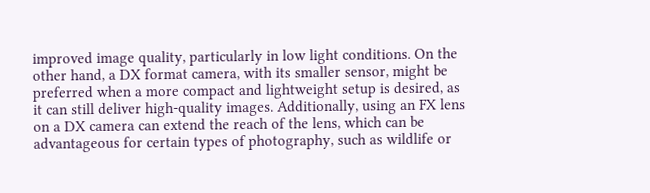improved image quality, particularly in low light conditions. On the other hand, a DX format camera, with its smaller sensor, might be preferred when a more compact and lightweight setup is desired, as it can still deliver high-quality images. Additionally, using an FX lens on a DX camera can extend the reach of the lens, which can be advantageous for certain types of photography, such as wildlife or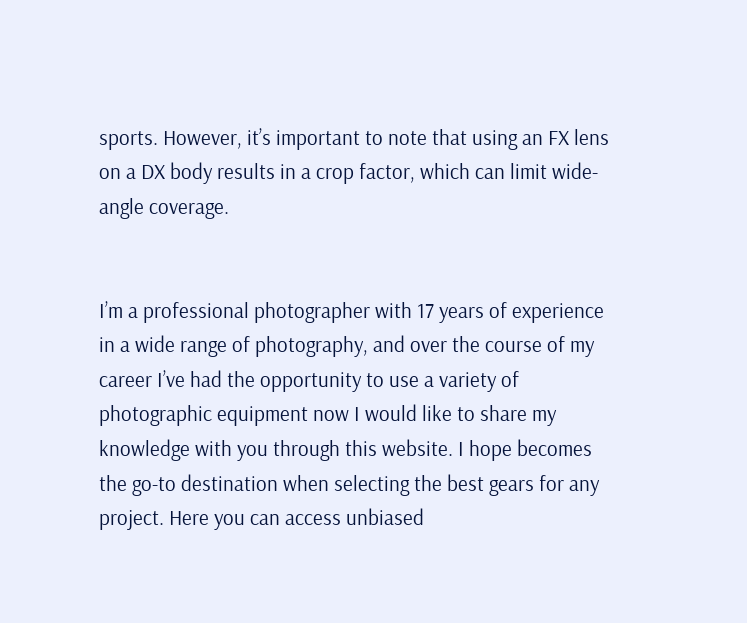sports. However, it’s important to note that using an FX lens on a DX body results in a crop factor, which can limit wide-angle coverage.


I’m a professional photographer with 17 years of experience in a wide range of photography, and over the course of my career I’ve had the opportunity to use a variety of photographic equipment now I would like to share my knowledge with you through this website. I hope becomes the go-to destination when selecting the best gears for any project. Here you can access unbiased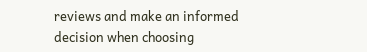reviews and make an informed decision when choosing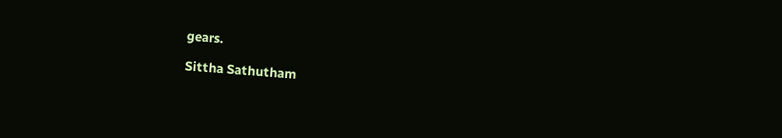gears.

Sittha Sathutham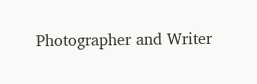Photographer and Writer